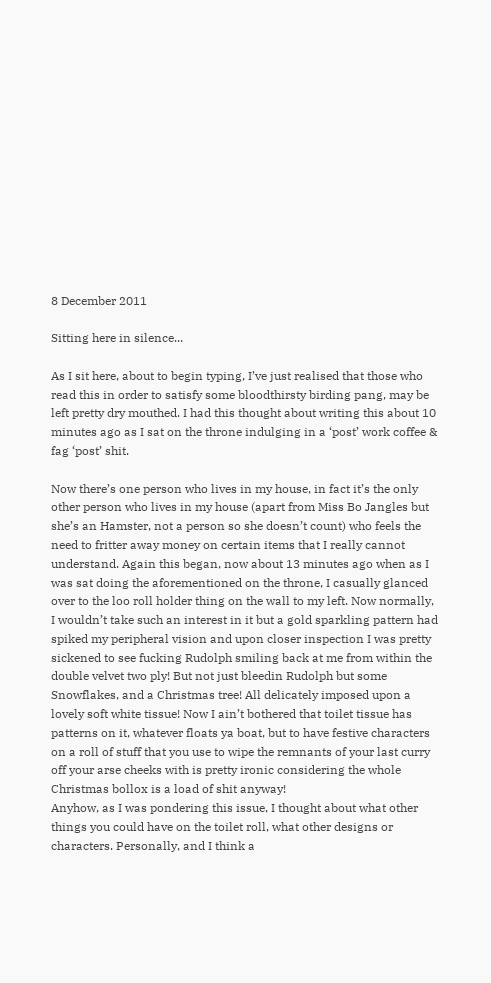8 December 2011

Sitting here in silence...

As I sit here, about to begin typing, I’ve just realised that those who read this in order to satisfy some bloodthirsty birding pang, may be left pretty dry mouthed. I had this thought about writing this about 10 minutes ago as I sat on the throne indulging in a ‘post’ work coffee & fag ‘post’ shit.

Now there’s one person who lives in my house, in fact it’s the only other person who lives in my house (apart from Miss Bo Jangles but she’s an Hamster, not a person so she doesn’t count) who feels the need to fritter away money on certain items that I really cannot understand. Again this began, now about 13 minutes ago when as I was sat doing the aforementioned on the throne, I casually glanced over to the loo roll holder thing on the wall to my left. Now normally, I wouldn’t take such an interest in it but a gold sparkling pattern had spiked my peripheral vision and upon closer inspection I was pretty sickened to see fucking Rudolph smiling back at me from within the double velvet two ply! But not just bleedin Rudolph but some Snowflakes, and a Christmas tree! All delicately imposed upon a lovely soft white tissue! Now I ain’t bothered that toilet tissue has patterns on it, whatever floats ya boat, but to have festive characters on a roll of stuff that you use to wipe the remnants of your last curry off your arse cheeks with is pretty ironic considering the whole Christmas bollox is a load of shit anyway!
Anyhow, as I was pondering this issue, I thought about what other things you could have on the toilet roll, what other designs or characters. Personally, and I think a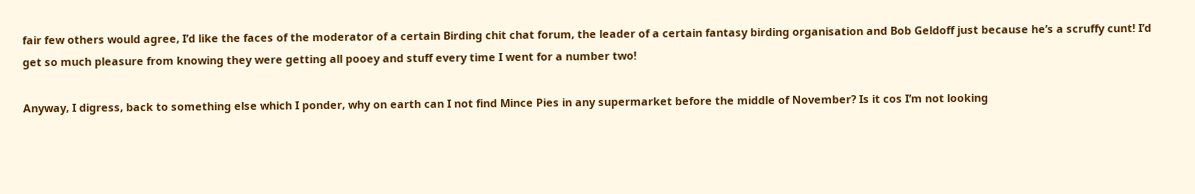fair few others would agree, I’d like the faces of the moderator of a certain Birding chit chat forum, the leader of a certain fantasy birding organisation and Bob Geldoff just because he’s a scruffy cunt! I’d get so much pleasure from knowing they were getting all pooey and stuff every time I went for a number two!

Anyway, I digress, back to something else which I ponder, why on earth can I not find Mince Pies in any supermarket before the middle of November? Is it cos I’m not looking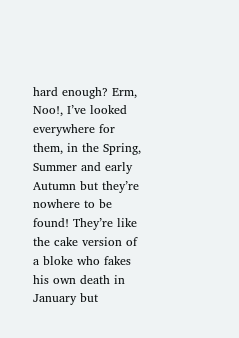hard enough? Erm, Noo!, I’ve looked everywhere for them, in the Spring, Summer and early Autumn but they’re nowhere to be found! They’re like the cake version of a bloke who fakes his own death in January but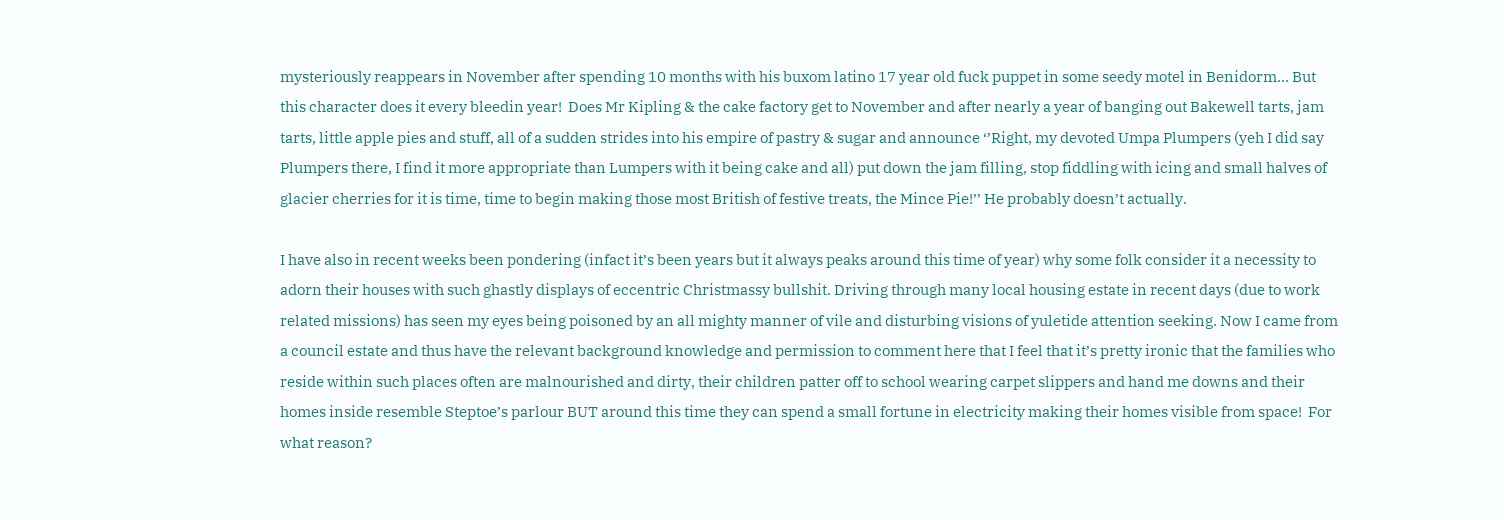mysteriously reappears in November after spending 10 months with his buxom latino 17 year old fuck puppet in some seedy motel in Benidorm... But this character does it every bleedin year!  Does Mr Kipling & the cake factory get to November and after nearly a year of banging out Bakewell tarts, jam tarts, little apple pies and stuff, all of a sudden strides into his empire of pastry & sugar and announce ‘’Right, my devoted Umpa Plumpers (yeh I did say Plumpers there, I find it more appropriate than Lumpers with it being cake and all) put down the jam filling, stop fiddling with icing and small halves of glacier cherries for it is time, time to begin making those most British of festive treats, the Mince Pie!’’ He probably doesn’t actually.

I have also in recent weeks been pondering (infact it’s been years but it always peaks around this time of year) why some folk consider it a necessity to adorn their houses with such ghastly displays of eccentric Christmassy bullshit. Driving through many local housing estate in recent days (due to work related missions) has seen my eyes being poisoned by an all mighty manner of vile and disturbing visions of yuletide attention seeking. Now I came from a council estate and thus have the relevant background knowledge and permission to comment here that I feel that it’s pretty ironic that the families who reside within such places often are malnourished and dirty, their children patter off to school wearing carpet slippers and hand me downs and their homes inside resemble Steptoe’s parlour BUT around this time they can spend a small fortune in electricity making their homes visible from space!  For what reason?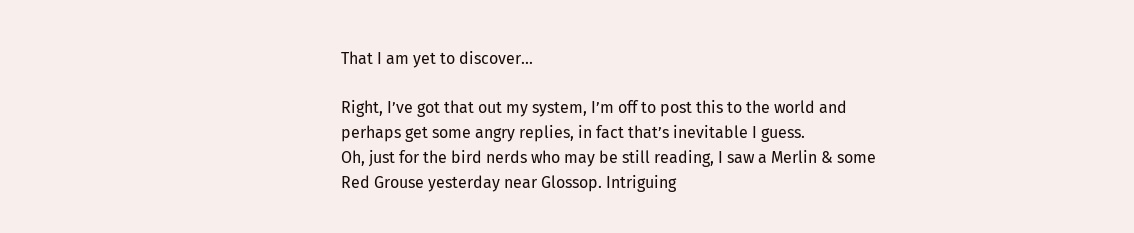That I am yet to discover...

Right, I’ve got that out my system, I’m off to post this to the world and perhaps get some angry replies, in fact that’s inevitable I guess.
Oh, just for the bird nerds who may be still reading, I saw a Merlin & some Red Grouse yesterday near Glossop. Intriguing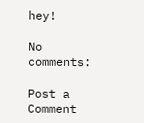hey!

No comments:

Post a Comment